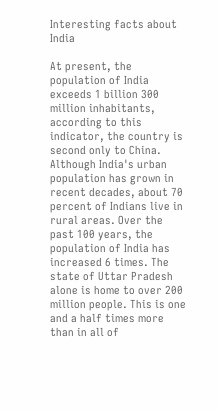Interesting facts about India

At present, the population of India exceeds 1 billion 300 million inhabitants, according to this indicator, the country is second only to China. Although India's urban population has grown in recent decades, about 70 percent of Indians live in rural areas. Over the past 100 years, the population of India has increased 6 times. The state of Uttar Pradesh alone is home to over 200 million people. This is one and a half times more than in all of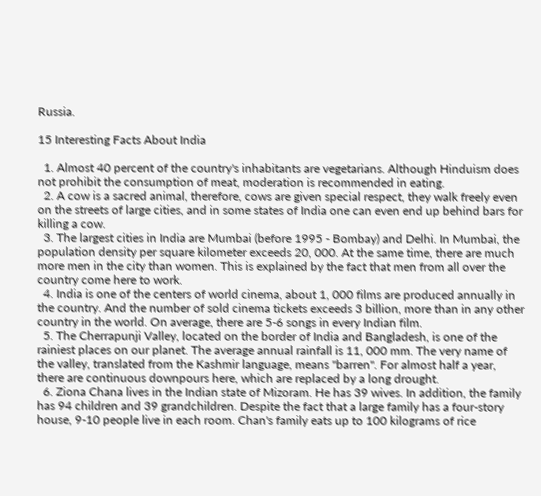Russia.

15 Interesting Facts About India

  1. Almost 40 percent of the country's inhabitants are vegetarians. Although Hinduism does not prohibit the consumption of meat, moderation is recommended in eating.
  2. A cow is a sacred animal, therefore, cows are given special respect, they walk freely even on the streets of large cities, and in some states of India one can even end up behind bars for killing a cow.
  3. The largest cities in India are Mumbai (before 1995 - Bombay) and Delhi. In Mumbai, the population density per square kilometer exceeds 20, 000. At the same time, there are much more men in the city than women. This is explained by the fact that men from all over the country come here to work.
  4. India is one of the centers of world cinema, about 1, 000 films are produced annually in the country. And the number of sold cinema tickets exceeds 3 billion, more than in any other country in the world. On average, there are 5-6 songs in every Indian film.
  5. The Cherrapunji Valley, located on the border of India and Bangladesh, is one of the rainiest places on our planet. The average annual rainfall is 11, 000 mm. The very name of the valley, translated from the Kashmir language, means "barren". For almost half a year, there are continuous downpours here, which are replaced by a long drought.
  6. Ziona Chana lives in the Indian state of Mizoram. He has 39 wives. In addition, the family has 94 children and 39 grandchildren. Despite the fact that a large family has a four-story house, 9-10 people live in each room. Chan's family eats up to 100 kilograms of rice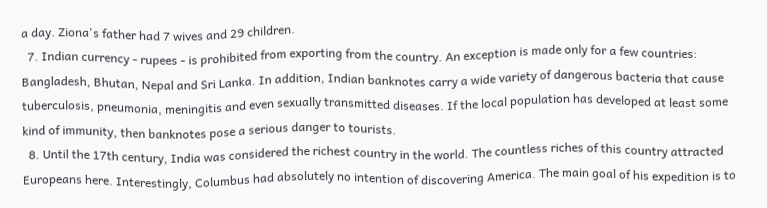a day. Ziona's father had 7 wives and 29 children.
  7. Indian currency - rupees - is prohibited from exporting from the country. An exception is made only for a few countries: Bangladesh, Bhutan, Nepal and Sri Lanka. In addition, Indian banknotes carry a wide variety of dangerous bacteria that cause tuberculosis, pneumonia, meningitis and even sexually transmitted diseases. If the local population has developed at least some kind of immunity, then banknotes pose a serious danger to tourists.
  8. Until the 17th century, India was considered the richest country in the world. The countless riches of this country attracted Europeans here. Interestingly, Columbus had absolutely no intention of discovering America. The main goal of his expedition is to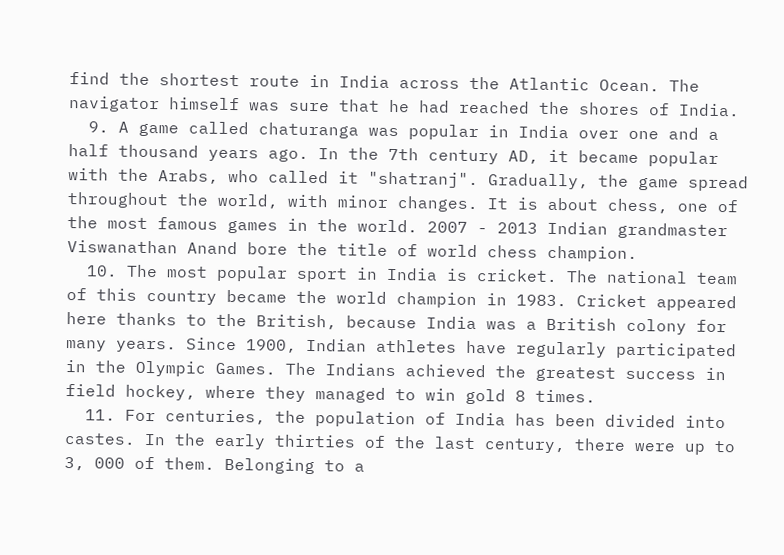find the shortest route in India across the Atlantic Ocean. The navigator himself was sure that he had reached the shores of India.
  9. A game called chaturanga was popular in India over one and a half thousand years ago. In the 7th century AD, it became popular with the Arabs, who called it "shatranj". Gradually, the game spread throughout the world, with minor changes. It is about chess, one of the most famous games in the world. 2007 - 2013 Indian grandmaster Viswanathan Anand bore the title of world chess champion.
  10. The most popular sport in India is cricket. The national team of this country became the world champion in 1983. Cricket appeared here thanks to the British, because India was a British colony for many years. Since 1900, Indian athletes have regularly participated in the Olympic Games. The Indians achieved the greatest success in field hockey, where they managed to win gold 8 times.
  11. For centuries, the population of India has been divided into castes. In the early thirties of the last century, there were up to 3, 000 of them. Belonging to a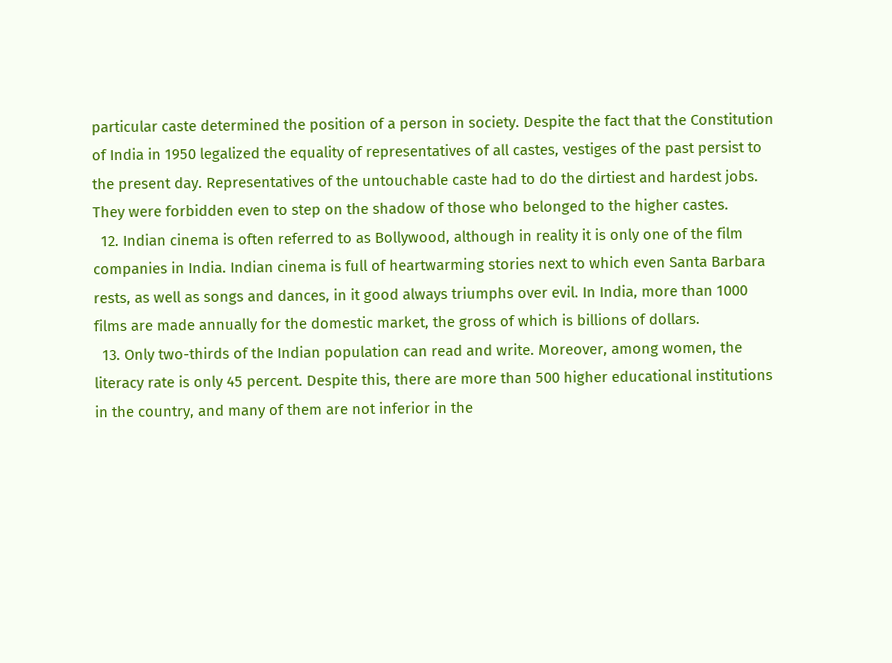particular caste determined the position of a person in society. Despite the fact that the Constitution of India in 1950 legalized the equality of representatives of all castes, vestiges of the past persist to the present day. Representatives of the untouchable caste had to do the dirtiest and hardest jobs. They were forbidden even to step on the shadow of those who belonged to the higher castes.
  12. Indian cinema is often referred to as Bollywood, although in reality it is only one of the film companies in India. Indian cinema is full of heartwarming stories next to which even Santa Barbara rests, as well as songs and dances, in it good always triumphs over evil. In India, more than 1000 films are made annually for the domestic market, the gross of which is billions of dollars.
  13. Only two-thirds of the Indian population can read and write. Moreover, among women, the literacy rate is only 45 percent. Despite this, there are more than 500 higher educational institutions in the country, and many of them are not inferior in the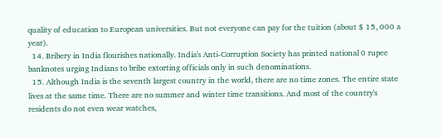quality of education to European universities. But not everyone can pay for the tuition (about $ 15, 000 a year).
  14. Bribery in India flourishes nationally. India's Anti-Corruption Society has printed national 0 rupee banknotes urging Indians to bribe extorting officials only in such denominations.
  15. Although India is the seventh largest country in the world, there are no time zones. The entire state lives at the same time. There are no summer and winter time transitions. And most of the country's residents do not even wear watches,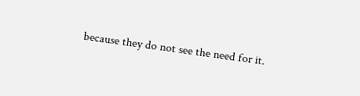because they do not see the need for it.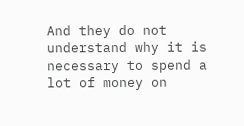And they do not understand why it is necessary to spend a lot of money on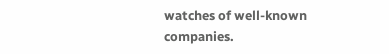watches of well-known companies.